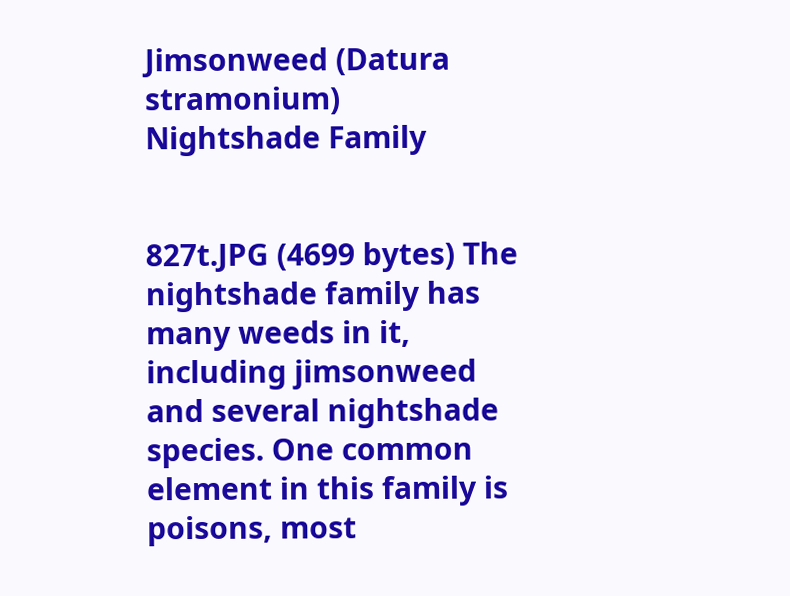Jimsonweed (Datura stramonium)
Nightshade Family


827t.JPG (4699 bytes) The nightshade family has many weeds in it, including jimsonweed and several nightshade species. One common element in this family is poisons, most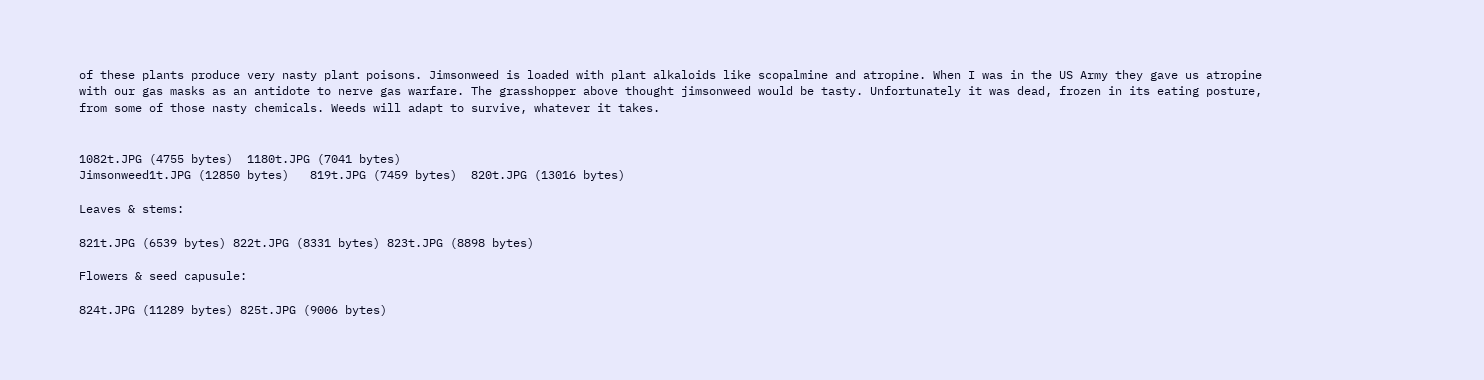of these plants produce very nasty plant poisons. Jimsonweed is loaded with plant alkaloids like scopalmine and atropine. When I was in the US Army they gave us atropine with our gas masks as an antidote to nerve gas warfare. The grasshopper above thought jimsonweed would be tasty. Unfortunately it was dead, frozen in its eating posture, from some of those nasty chemicals. Weeds will adapt to survive, whatever it takes.


1082t.JPG (4755 bytes)  1180t.JPG (7041 bytes)
Jimsonweed1t.JPG (12850 bytes)   819t.JPG (7459 bytes)  820t.JPG (13016 bytes)

Leaves & stems:

821t.JPG (6539 bytes) 822t.JPG (8331 bytes) 823t.JPG (8898 bytes)

Flowers & seed capusule:

824t.JPG (11289 bytes) 825t.JPG (9006 bytes)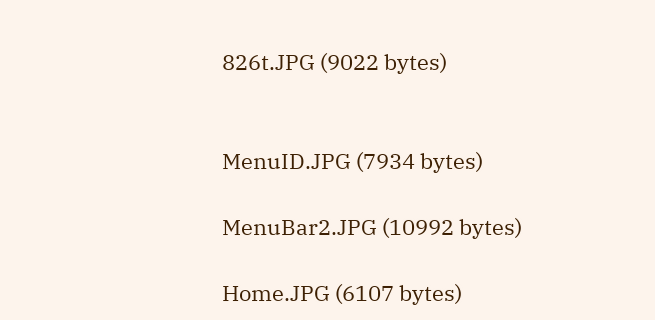826t.JPG (9022 bytes)


MenuID.JPG (7934 bytes)

MenuBar2.JPG (10992 bytes)

Home.JPG (6107 bytes)